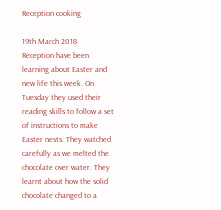Reception cooking

19th March 2018
Reception have been learning about Easter and new life this week. On Tuesday they used their reading skills to follow a set of instructions to make Easter nests. They watched carefully as we melted the chocolate over water. They learnt about how the solid chocolate changed to a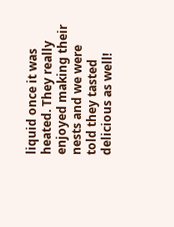liquid once it was heated. They really enjoyed making their nests and we were told they tasted delicious as well!